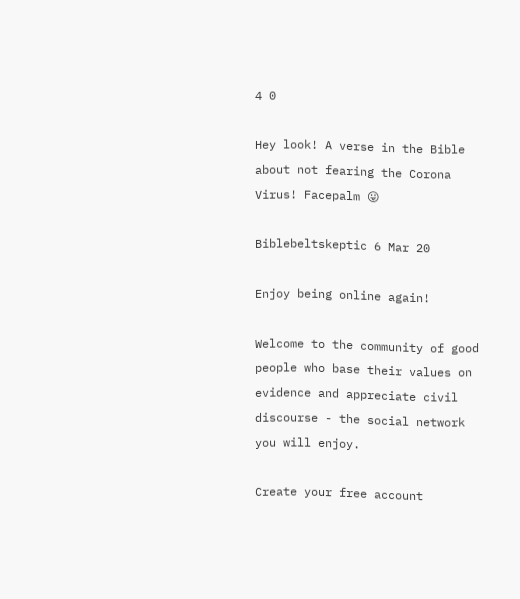4 0

Hey look! A verse in the Bible about not fearing the Corona Virus! Facepalm 😛

Biblebeltskeptic 6 Mar 20

Enjoy being online again!

Welcome to the community of good people who base their values on evidence and appreciate civil discourse - the social network you will enjoy.

Create your free account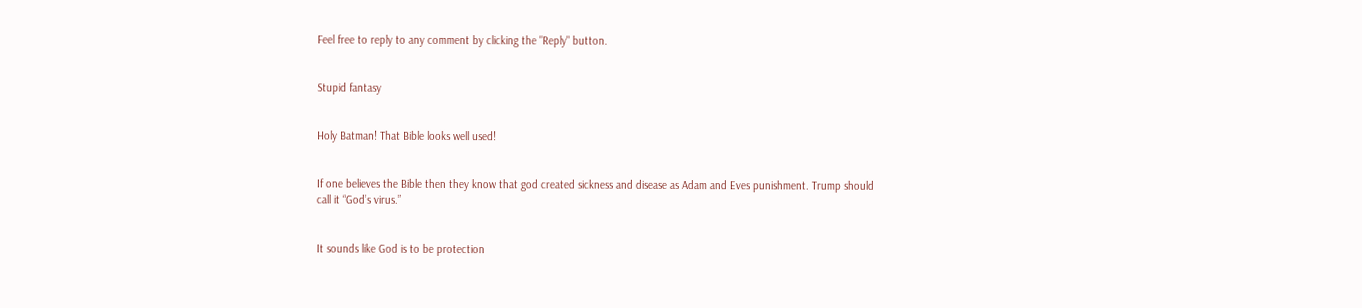Feel free to reply to any comment by clicking the "Reply" button.


Stupid fantasy


Holy Batman! That Bible looks well used!


If one believes the Bible then they know that god created sickness and disease as Adam and Eves punishment. Trump should call it “God’s virus.”


It sounds like God is to be protection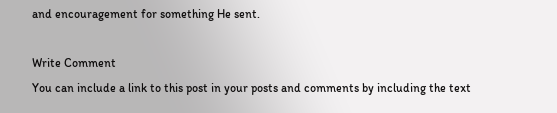and encouragement for something He sent.

Write Comment
You can include a link to this post in your posts and comments by including the text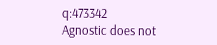q:473342
Agnostic does not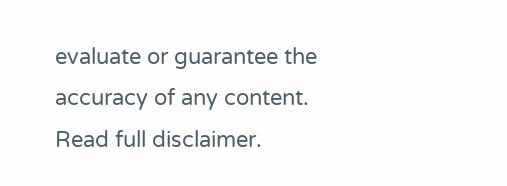evaluate or guarantee the accuracy of any content. Read full disclaimer.